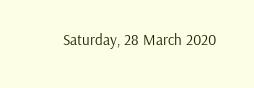Saturday, 28 March 2020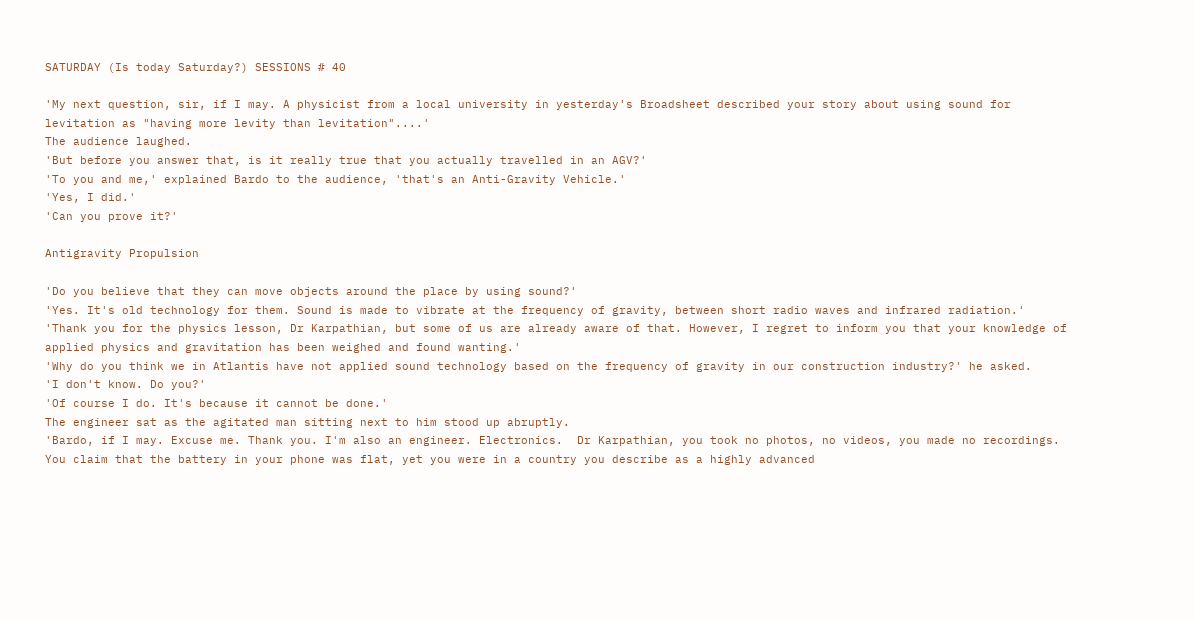SATURDAY (Is today Saturday?) SESSIONS # 40

'My next question, sir, if I may. A physicist from a local university in yesterday's Broadsheet described your story about using sound for levitation as "having more levity than levitation"....'
The audience laughed.
'But before you answer that, is it really true that you actually travelled in an AGV?'
'To you and me,' explained Bardo to the audience, 'that's an Anti-Gravity Vehicle.'
'Yes, I did.'
'Can you prove it?'

Antigravity Propulsion

'Do you believe that they can move objects around the place by using sound?'
'Yes. It's old technology for them. Sound is made to vibrate at the frequency of gravity, between short radio waves and infrared radiation.'
'Thank you for the physics lesson, Dr Karpathian, but some of us are already aware of that. However, I regret to inform you that your knowledge of applied physics and gravitation has been weighed and found wanting.'
'Why do you think we in Atlantis have not applied sound technology based on the frequency of gravity in our construction industry?' he asked.
'I don't know. Do you?'
'Of course I do. It's because it cannot be done.'
The engineer sat as the agitated man sitting next to him stood up abruptly.
'Bardo, if I may. Excuse me. Thank you. I'm also an engineer. Electronics.  Dr Karpathian, you took no photos, no videos, you made no recordings. You claim that the battery in your phone was flat, yet you were in a country you describe as a highly advanced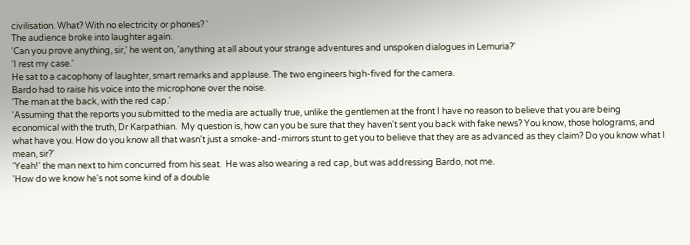civilisation. What? With no electricity or phones? '
The audience broke into laughter again.
'Can you prove anything, sir,' he went on, 'anything at all about your strange adventures and unspoken dialogues in Lemuria?'
'I rest my case.'
He sat to a cacophony of laughter, smart remarks and applause. The two engineers high-fived for the camera.
Bardo had to raise his voice into the microphone over the noise.
'The man at the back, with the red cap.'
'Assuming that the reports you submitted to the media are actually true, unlike the gentlemen at the front I have no reason to believe that you are being economical with the truth, Dr Karpathian.  My question is, how can you be sure that they haven't sent you back with fake news? You know, those holograms, and what have you. How do you know all that wasn't just a smoke-and-mirrors stunt to get you to believe that they are as advanced as they claim? Do you know what I mean, sir?'
'Yeah!' the man next to him concurred from his seat.  He was also wearing a red cap, but was addressing Bardo, not me.
'How do we know he's not some kind of a double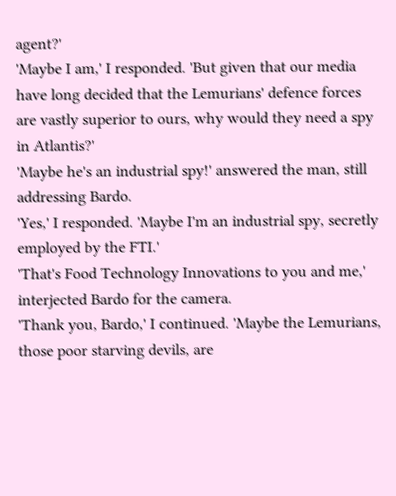agent?'
'Maybe I am,' I responded. 'But given that our media have long decided that the Lemurians' defence forces are vastly superior to ours, why would they need a spy in Atlantis?'
'Maybe he's an industrial spy!' answered the man, still addressing Bardo.
'Yes,' I responded. 'Maybe I'm an industrial spy, secretly employed by the FTI.'
'That's Food Technology Innovations to you and me,' interjected Bardo for the camera.
'Thank you, Bardo,' I continued. 'Maybe the Lemurians, those poor starving devils, are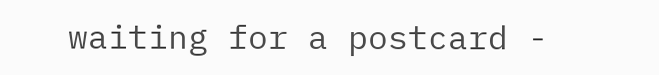waiting for a postcard -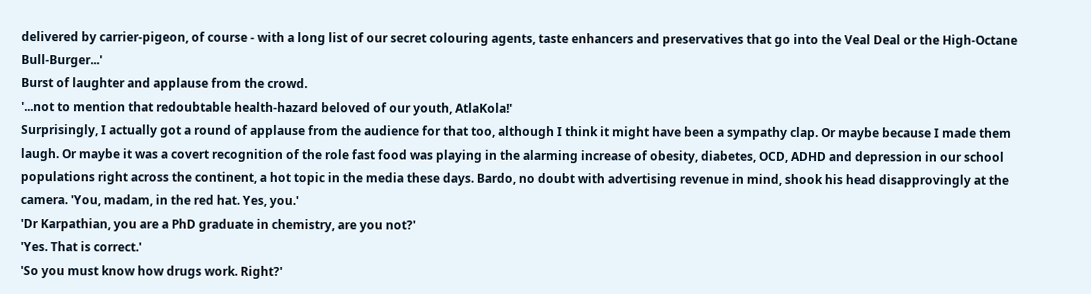delivered by carrier-pigeon, of course - with a long list of our secret colouring agents, taste enhancers and preservatives that go into the Veal Deal or the High-Octane Bull-Burger...'
Burst of laughter and applause from the crowd.
'...not to mention that redoubtable health-hazard beloved of our youth, AtlaKola!'
Surprisingly, I actually got a round of applause from the audience for that too, although I think it might have been a sympathy clap. Or maybe because I made them laugh. Or maybe it was a covert recognition of the role fast food was playing in the alarming increase of obesity, diabetes, OCD, ADHD and depression in our school populations right across the continent, a hot topic in the media these days. Bardo, no doubt with advertising revenue in mind, shook his head disapprovingly at the camera. 'You, madam, in the red hat. Yes, you.'
'Dr Karpathian, you are a PhD graduate in chemistry, are you not?'
'Yes. That is correct.'
'So you must know how drugs work. Right?'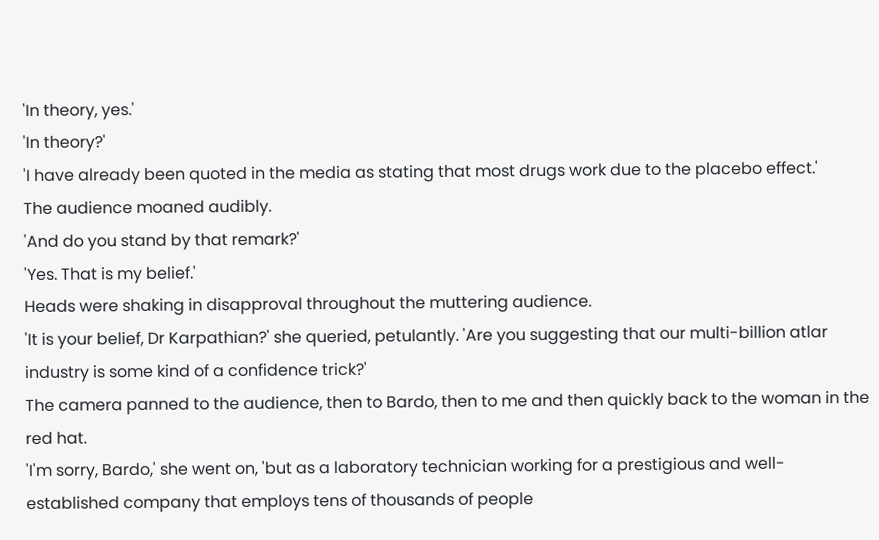'In theory, yes.'
'In theory?'
'I have already been quoted in the media as stating that most drugs work due to the placebo effect.'
The audience moaned audibly.
'And do you stand by that remark?'
'Yes. That is my belief.'
Heads were shaking in disapproval throughout the muttering audience.
'It is your belief, Dr Karpathian?' she queried, petulantly. 'Are you suggesting that our multi-billion atlar industry is some kind of a confidence trick?'
The camera panned to the audience, then to Bardo, then to me and then quickly back to the woman in the red hat.
'I'm sorry, Bardo,' she went on, 'but as a laboratory technician working for a prestigious and well-established company that employs tens of thousands of people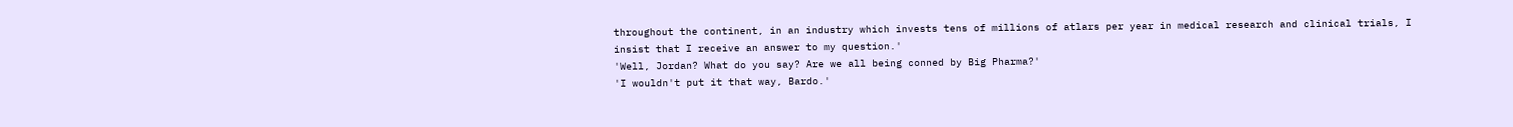throughout the continent, in an industry which invests tens of millions of atlars per year in medical research and clinical trials, I insist that I receive an answer to my question.'
'Well, Jordan? What do you say? Are we all being conned by Big Pharma?'
'I wouldn't put it that way, Bardo.'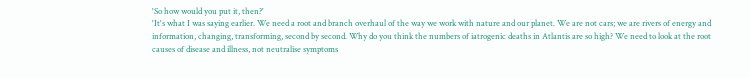'So how would you put it, then?'
'It's what I was saying earlier. We need a root and branch overhaul of the way we work with nature and our planet. We are not cars; we are rivers of energy and information, changing, transforming, second by second. Why do you think the numbers of iatrogenic deaths in Atlantis are so high? We need to look at the root causes of disease and illness, not neutralise symptoms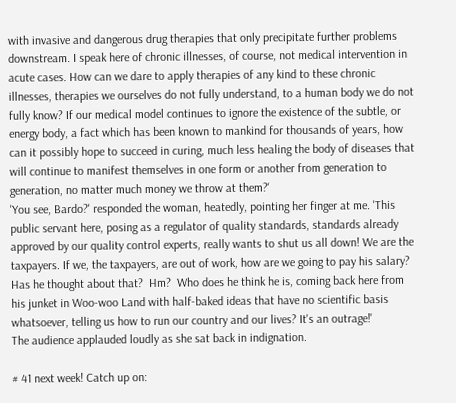with invasive and dangerous drug therapies that only precipitate further problems downstream. I speak here of chronic illnesses, of course, not medical intervention in acute cases. How can we dare to apply therapies of any kind to these chronic illnesses, therapies we ourselves do not fully understand, to a human body we do not fully know? If our medical model continues to ignore the existence of the subtle, or energy body, a fact which has been known to mankind for thousands of years, how can it possibly hope to succeed in curing, much less healing the body of diseases that will continue to manifest themselves in one form or another from generation to generation, no matter much money we throw at them?'
'You see, Bardo?' responded the woman, heatedly, pointing her finger at me. 'This public servant here, posing as a regulator of quality standards, standards already approved by our quality control experts, really wants to shut us all down! We are the taxpayers. If we, the taxpayers, are out of work, how are we going to pay his salary? Has he thought about that?  Hm?  Who does he think he is, coming back here from his junket in Woo-woo Land with half-baked ideas that have no scientific basis whatsoever, telling us how to run our country and our lives? It's an outrage!'
The audience applauded loudly as she sat back in indignation.

# 41 next week! Catch up on: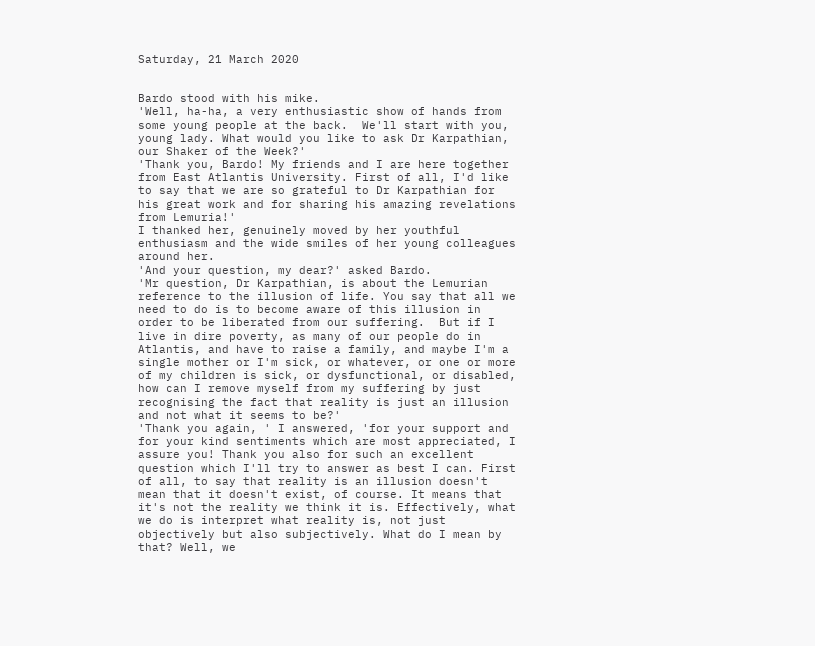Saturday, 21 March 2020


Bardo stood with his mike.
'Well, ha-ha, a very enthusiastic show of hands from some young people at the back.  We'll start with you, young lady. What would you like to ask Dr Karpathian, our Shaker of the Week?'
'Thank you, Bardo! My friends and I are here together from East Atlantis University. First of all, I'd like to say that we are so grateful to Dr Karpathian for his great work and for sharing his amazing revelations from Lemuria!'
I thanked her, genuinely moved by her youthful enthusiasm and the wide smiles of her young colleagues around her.
'And your question, my dear?' asked Bardo.
'Mr question, Dr Karpathian, is about the Lemurian reference to the illusion of life. You say that all we need to do is to become aware of this illusion in order to be liberated from our suffering.  But if I live in dire poverty, as many of our people do in Atlantis, and have to raise a family, and maybe I'm a single mother or I'm sick, or whatever, or one or more of my children is sick, or dysfunctional, or disabled, how can I remove myself from my suffering by just recognising the fact that reality is just an illusion and not what it seems to be?'
'Thank you again, ' I answered, 'for your support and for your kind sentiments which are most appreciated, I assure you! Thank you also for such an excellent question which I'll try to answer as best I can. First of all, to say that reality is an illusion doesn't mean that it doesn't exist, of course. It means that it's not the reality we think it is. Effectively, what we do is interpret what reality is, not just objectively but also subjectively. What do I mean by that? Well, we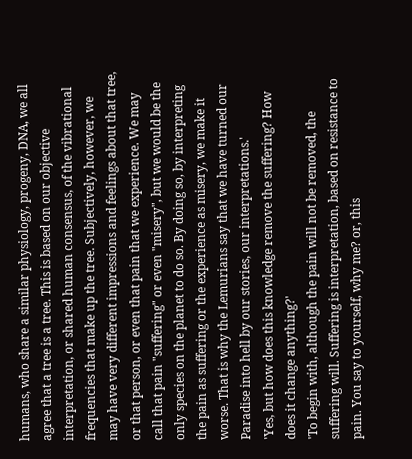humans, who share a similar physiology, progeny, DNA, we all agree that a tree is a tree. This is based on our objective interpretation, or shared human consensus, of the vibrational frequencies that make up the tree. Subjectively, however, we may have very different impressions and feelings about that tree, or that person, or even that pain that we experience. We may call that pain "suffering" or even "misery", but we would be the only species on the planet to do so. By doing so, by interpreting the pain as suffering or the experience as misery, we make it worse. That is why the Lemurians say that we have turned our Paradise into hell by our stories, our interpretations.'
'Yes, but how does this knowledge remove the suffering? How does it change anything?'
'To begin with, although the pain will not be removed, the suffering will. Suffering is interpretation, based on resistance to pain. You say to yourself, why me? or, this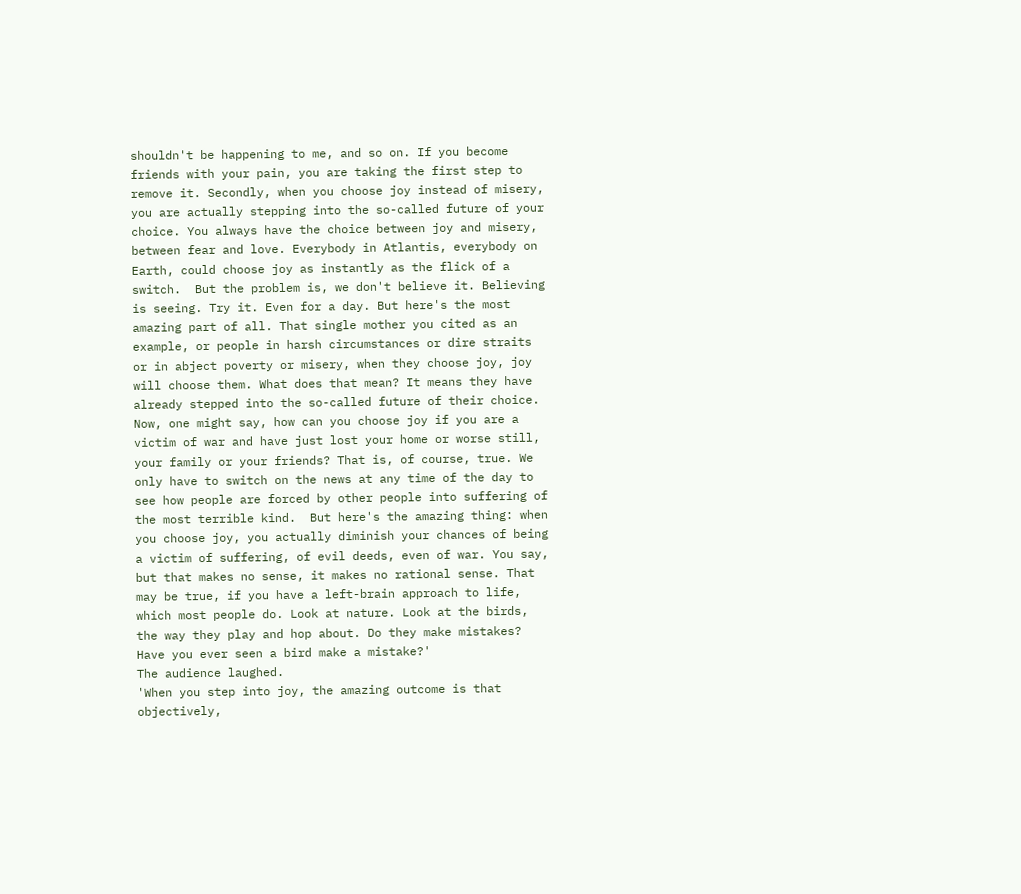shouldn't be happening to me, and so on. If you become friends with your pain, you are taking the first step to remove it. Secondly, when you choose joy instead of misery, you are actually stepping into the so-called future of your choice. You always have the choice between joy and misery, between fear and love. Everybody in Atlantis, everybody on Earth, could choose joy as instantly as the flick of a switch.  But the problem is, we don't believe it. Believing is seeing. Try it. Even for a day. But here's the most amazing part of all. That single mother you cited as an example, or people in harsh circumstances or dire straits or in abject poverty or misery, when they choose joy, joy will choose them. What does that mean? It means they have already stepped into the so-called future of their choice.  Now, one might say, how can you choose joy if you are a victim of war and have just lost your home or worse still, your family or your friends? That is, of course, true. We only have to switch on the news at any time of the day to see how people are forced by other people into suffering of the most terrible kind.  But here's the amazing thing: when you choose joy, you actually diminish your chances of being a victim of suffering, of evil deeds, even of war. You say, but that makes no sense, it makes no rational sense. That may be true, if you have a left-brain approach to life, which most people do. Look at nature. Look at the birds, the way they play and hop about. Do they make mistakes? Have you ever seen a bird make a mistake?'
The audience laughed.
'When you step into joy, the amazing outcome is that objectively,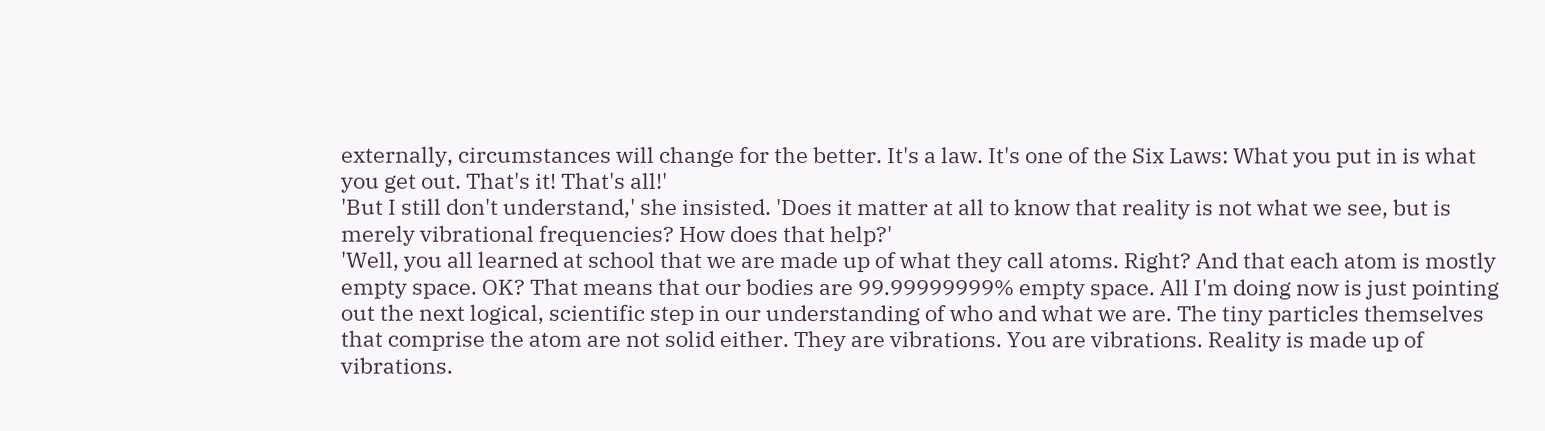externally, circumstances will change for the better. It's a law. It's one of the Six Laws: What you put in is what you get out. That's it! That's all!'
'But I still don't understand,' she insisted. 'Does it matter at all to know that reality is not what we see, but is merely vibrational frequencies? How does that help?'
'Well, you all learned at school that we are made up of what they call atoms. Right? And that each atom is mostly empty space. OK? That means that our bodies are 99.99999999% empty space. All I'm doing now is just pointing out the next logical, scientific step in our understanding of who and what we are. The tiny particles themselves that comprise the atom are not solid either. They are vibrations. You are vibrations. Reality is made up of vibrations.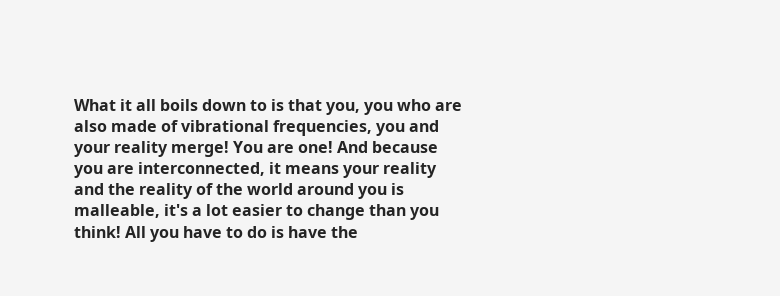What it all boils down to is that you, you who are also made of vibrational frequencies, you and your reality merge! You are one! And because you are interconnected, it means your reality and the reality of the world around you is malleable, it's a lot easier to change than you think! All you have to do is have the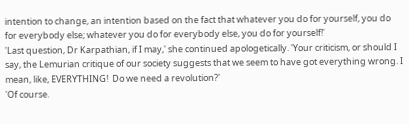intention to change, an intention based on the fact that whatever you do for yourself, you do for everybody else; whatever you do for everybody else, you do for yourself!'
'Last question, Dr Karpathian, if I may,' she continued apologetically. 'Your criticism, or should I say, the Lemurian critique of our society suggests that we seem to have got everything wrong. I mean, like, EVERYTHING!  Do we need a revolution?'
'Of course.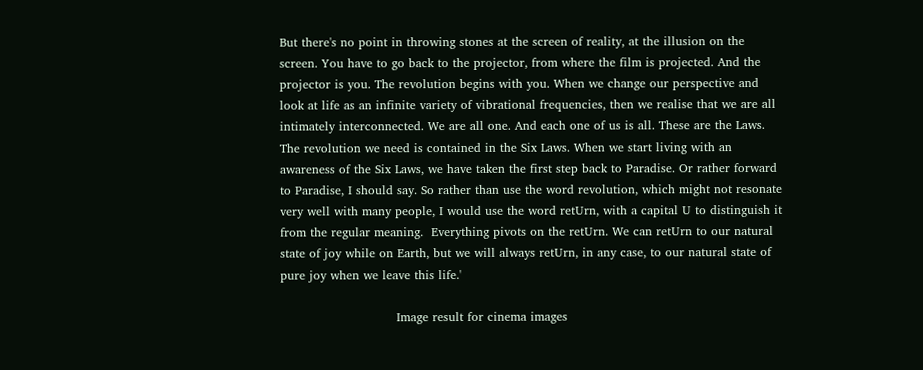But there's no point in throwing stones at the screen of reality, at the illusion on the screen. You have to go back to the projector, from where the film is projected. And the projector is you. The revolution begins with you. When we change our perspective and look at life as an infinite variety of vibrational frequencies, then we realise that we are all intimately interconnected. We are all one. And each one of us is all. These are the Laws. The revolution we need is contained in the Six Laws. When we start living with an awareness of the Six Laws, we have taken the first step back to Paradise. Or rather forward to Paradise, I should say. So rather than use the word revolution, which might not resonate very well with many people, I would use the word retUrn, with a capital U to distinguish it from the regular meaning.  Everything pivots on the retUrn. We can retUrn to our natural state of joy while on Earth, but we will always retUrn, in any case, to our natural state of pure joy when we leave this life.'

                             Image result for cinema images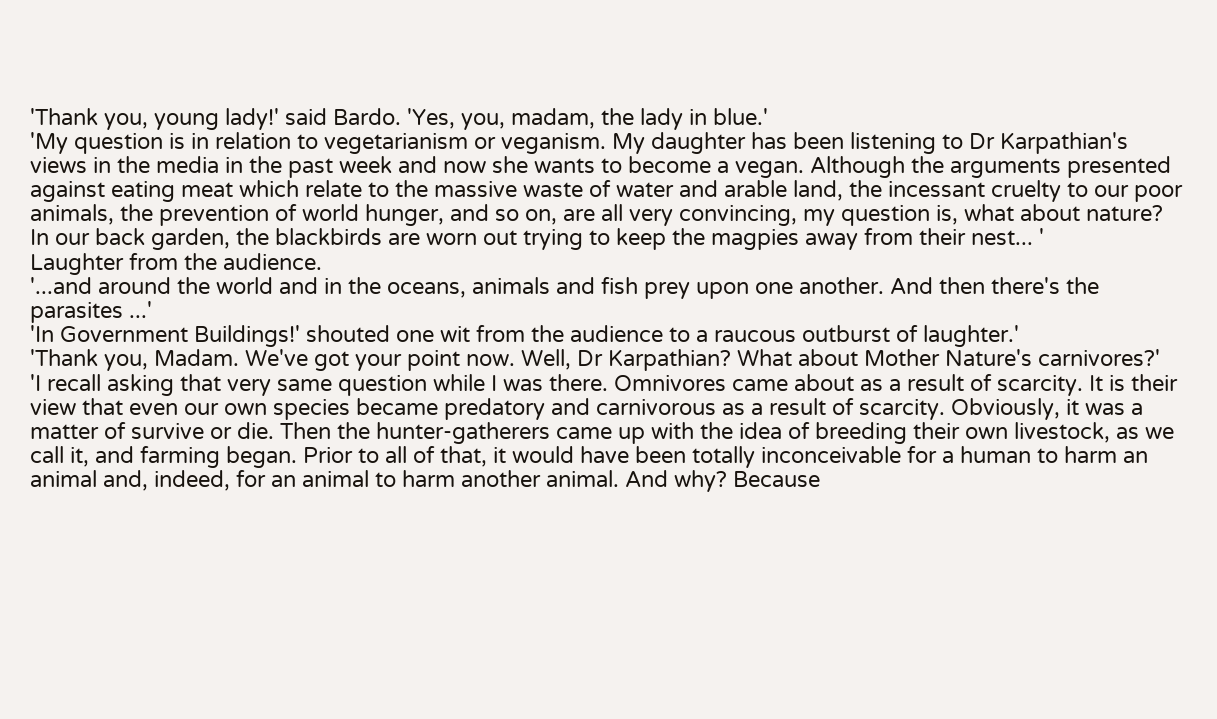'Thank you, young lady!' said Bardo. 'Yes, you, madam, the lady in blue.'
'My question is in relation to vegetarianism or veganism. My daughter has been listening to Dr Karpathian's views in the media in the past week and now she wants to become a vegan. Although the arguments presented against eating meat which relate to the massive waste of water and arable land, the incessant cruelty to our poor animals, the prevention of world hunger, and so on, are all very convincing, my question is, what about nature? In our back garden, the blackbirds are worn out trying to keep the magpies away from their nest... '
Laughter from the audience.
'...and around the world and in the oceans, animals and fish prey upon one another. And then there's the parasites ...'
'In Government Buildings!' shouted one wit from the audience to a raucous outburst of laughter.'
'Thank you, Madam. We've got your point now. Well, Dr Karpathian? What about Mother Nature's carnivores?'
'I recall asking that very same question while I was there. Omnivores came about as a result of scarcity. It is their view that even our own species became predatory and carnivorous as a result of scarcity. Obviously, it was a matter of survive or die. Then the hunter-gatherers came up with the idea of breeding their own livestock, as we call it, and farming began. Prior to all of that, it would have been totally inconceivable for a human to harm an animal and, indeed, for an animal to harm another animal. And why? Because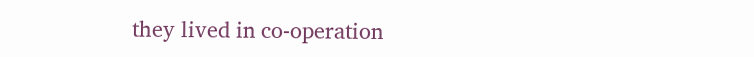they lived in co-operation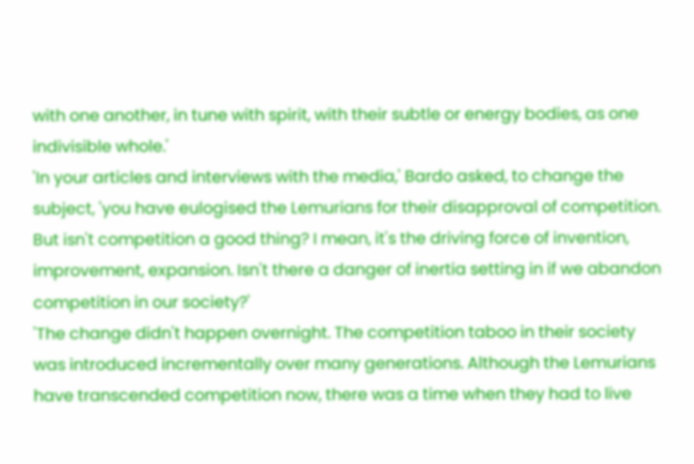with one another, in tune with spirit, with their subtle or energy bodies, as one indivisible whole.'
'In your articles and interviews with the media,' Bardo asked, to change the subject, 'you have eulogised the Lemurians for their disapproval of competition. But isn't competition a good thing? I mean, it's the driving force of invention, improvement, expansion. Isn't there a danger of inertia setting in if we abandon competition in our society?'
'The change didn't happen overnight. The competition taboo in their society was introduced incrementally over many generations. Although the Lemurians have transcended competition now, there was a time when they had to live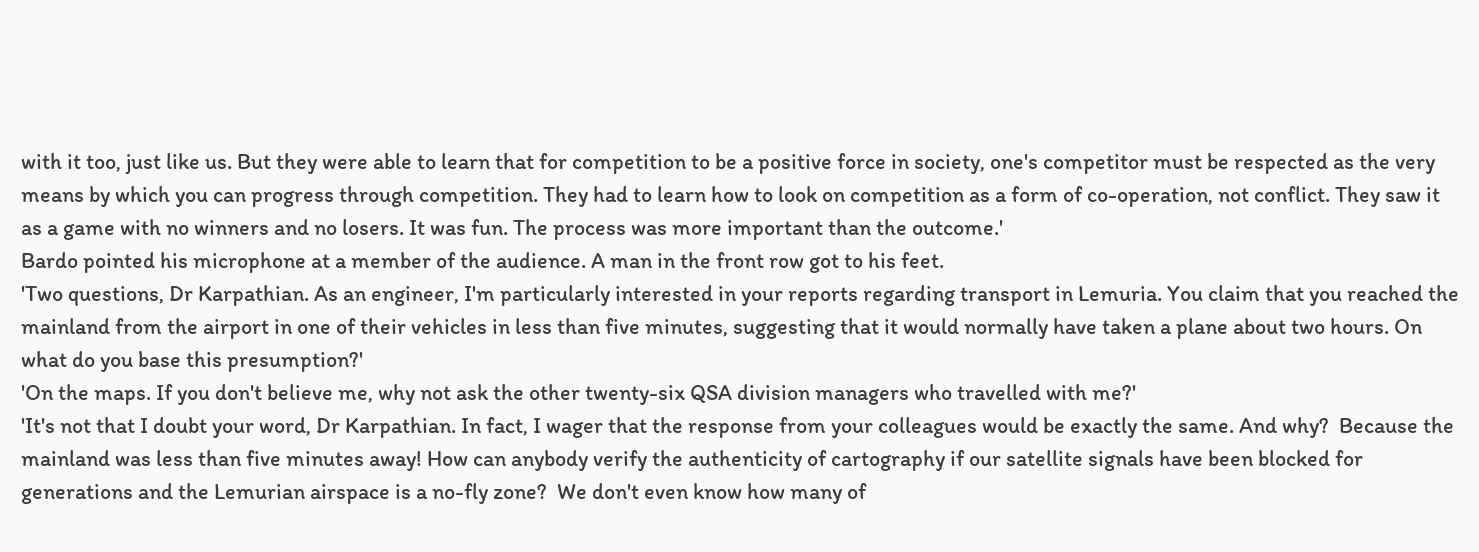with it too, just like us. But they were able to learn that for competition to be a positive force in society, one's competitor must be respected as the very means by which you can progress through competition. They had to learn how to look on competition as a form of co-operation, not conflict. They saw it as a game with no winners and no losers. It was fun. The process was more important than the outcome.'
Bardo pointed his microphone at a member of the audience. A man in the front row got to his feet.
'Two questions, Dr Karpathian. As an engineer, I'm particularly interested in your reports regarding transport in Lemuria. You claim that you reached the mainland from the airport in one of their vehicles in less than five minutes, suggesting that it would normally have taken a plane about two hours. On what do you base this presumption?'
'On the maps. If you don't believe me, why not ask the other twenty-six QSA division managers who travelled with me?'
'It's not that I doubt your word, Dr Karpathian. In fact, I wager that the response from your colleagues would be exactly the same. And why?  Because the mainland was less than five minutes away! How can anybody verify the authenticity of cartography if our satellite signals have been blocked for generations and the Lemurian airspace is a no-fly zone?  We don't even know how many of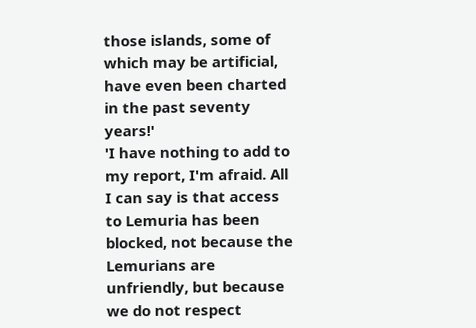those islands, some of which may be artificial, have even been charted in the past seventy years!'
'I have nothing to add to my report, I'm afraid. All I can say is that access to Lemuria has been blocked, not because the Lemurians are unfriendly, but because we do not respect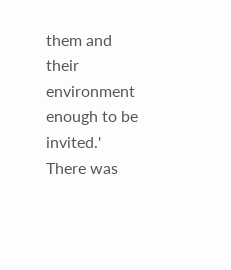them and their environment enough to be invited.'
There was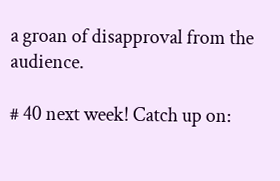a groan of disapproval from the audience.

# 40 next week! Catch up on: